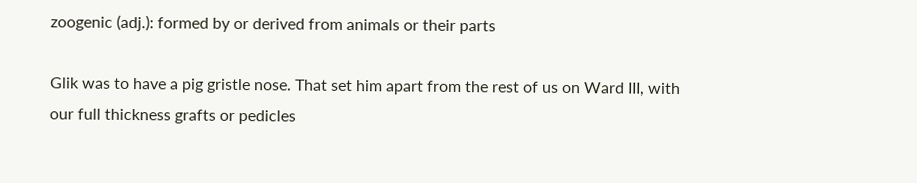zoogenic (adj.): formed by or derived from animals or their parts

Glik was to have a pig gristle nose. That set him apart from the rest of us on Ward III, with our full thickness grafts or pedicles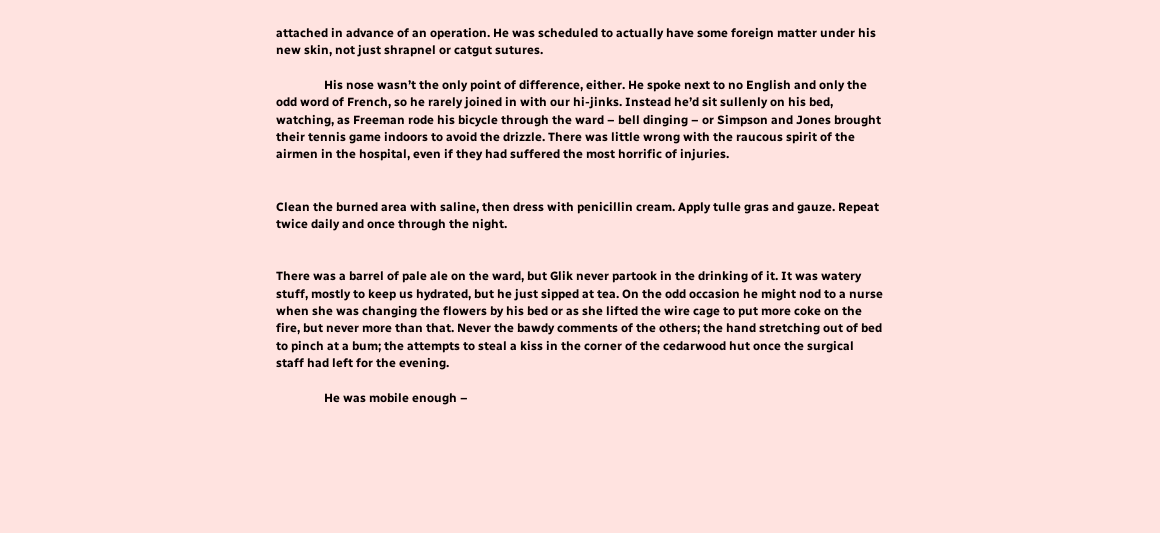attached in advance of an operation. He was scheduled to actually have some foreign matter under his new skin, not just shrapnel or catgut sutures.

                His nose wasn’t the only point of difference, either. He spoke next to no English and only the odd word of French, so he rarely joined in with our hi-jinks. Instead he’d sit sullenly on his bed, watching, as Freeman rode his bicycle through the ward – bell dinging – or Simpson and Jones brought their tennis game indoors to avoid the drizzle. There was little wrong with the raucous spirit of the airmen in the hospital, even if they had suffered the most horrific of injuries.


Clean the burned area with saline, then dress with penicillin cream. Apply tulle gras and gauze. Repeat twice daily and once through the night.


There was a barrel of pale ale on the ward, but Glik never partook in the drinking of it. It was watery stuff, mostly to keep us hydrated, but he just sipped at tea. On the odd occasion he might nod to a nurse when she was changing the flowers by his bed or as she lifted the wire cage to put more coke on the fire, but never more than that. Never the bawdy comments of the others; the hand stretching out of bed to pinch at a bum; the attempts to steal a kiss in the corner of the cedarwood hut once the surgical staff had left for the evening.

                He was mobile enough –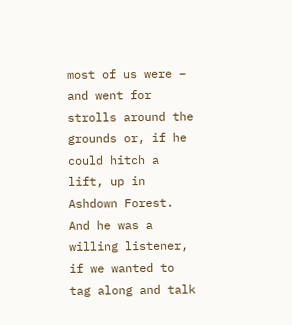most of us were – and went for strolls around the grounds or, if he could hitch a lift, up in Ashdown Forest. And he was a willing listener, if we wanted to tag along and talk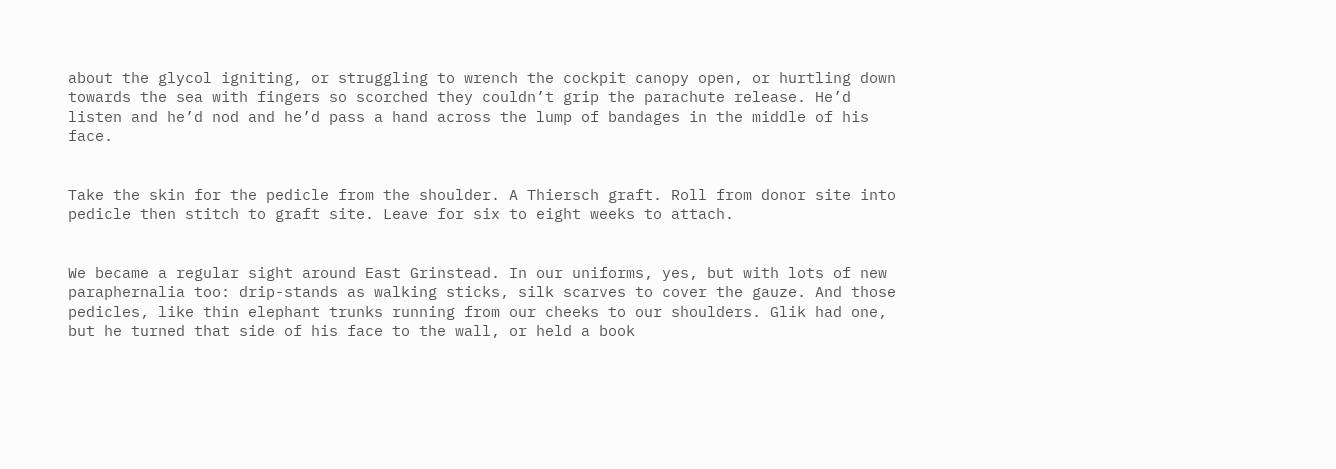about the glycol igniting, or struggling to wrench the cockpit canopy open, or hurtling down towards the sea with fingers so scorched they couldn’t grip the parachute release. He’d listen and he’d nod and he’d pass a hand across the lump of bandages in the middle of his face.


Take the skin for the pedicle from the shoulder. A Thiersch graft. Roll from donor site into pedicle then stitch to graft site. Leave for six to eight weeks to attach.


We became a regular sight around East Grinstead. In our uniforms, yes, but with lots of new paraphernalia too: drip-stands as walking sticks, silk scarves to cover the gauze. And those pedicles, like thin elephant trunks running from our cheeks to our shoulders. Glik had one, but he turned that side of his face to the wall, or held a book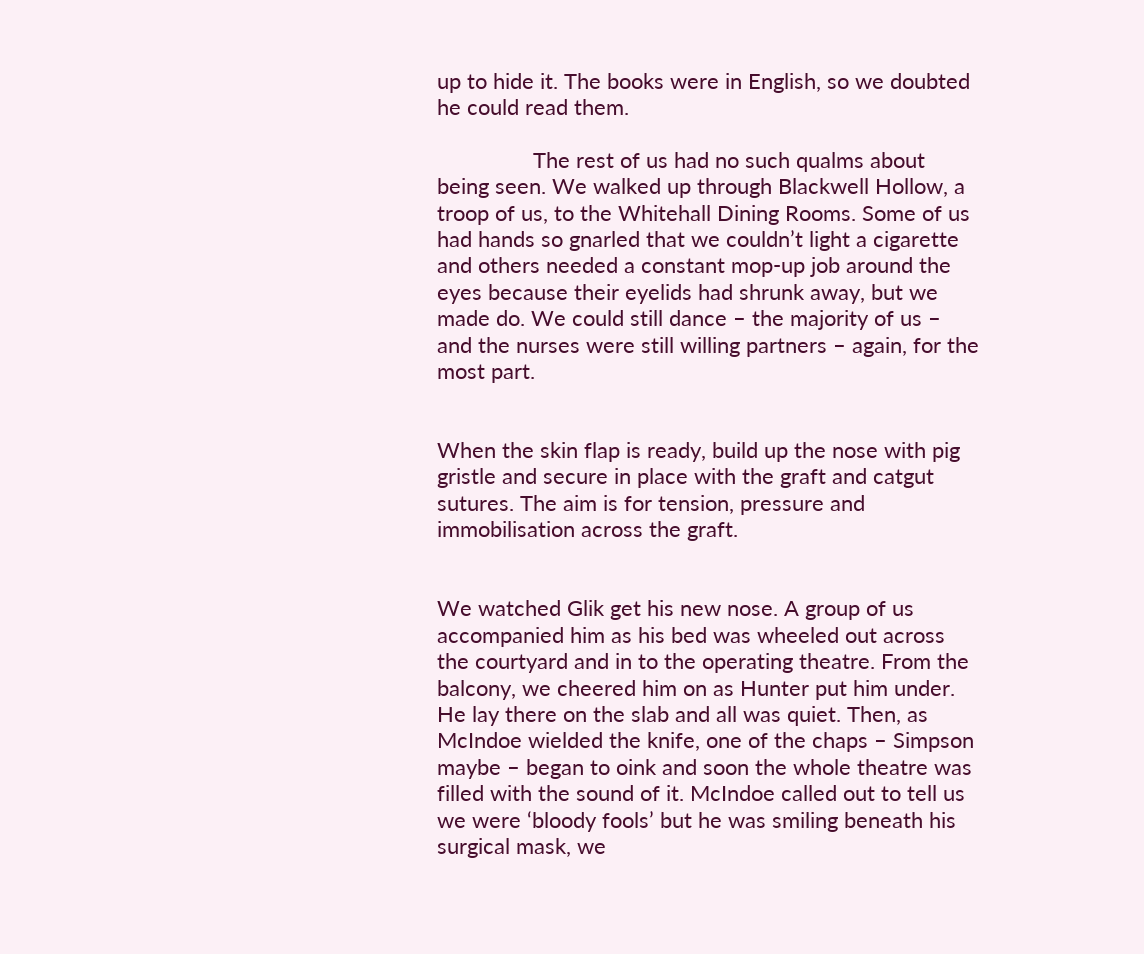up to hide it. The books were in English, so we doubted he could read them.

                The rest of us had no such qualms about being seen. We walked up through Blackwell Hollow, a troop of us, to the Whitehall Dining Rooms. Some of us had hands so gnarled that we couldn’t light a cigarette and others needed a constant mop-up job around the eyes because their eyelids had shrunk away, but we made do. We could still dance – the majority of us – and the nurses were still willing partners – again, for the most part.


When the skin flap is ready, build up the nose with pig gristle and secure in place with the graft and catgut sutures. The aim is for tension, pressure and immobilisation across the graft.


We watched Glik get his new nose. A group of us accompanied him as his bed was wheeled out across the courtyard and in to the operating theatre. From the balcony, we cheered him on as Hunter put him under. He lay there on the slab and all was quiet. Then, as McIndoe wielded the knife, one of the chaps – Simpson maybe – began to oink and soon the whole theatre was filled with the sound of it. McIndoe called out to tell us we were ‘bloody fools’ but he was smiling beneath his surgical mask, we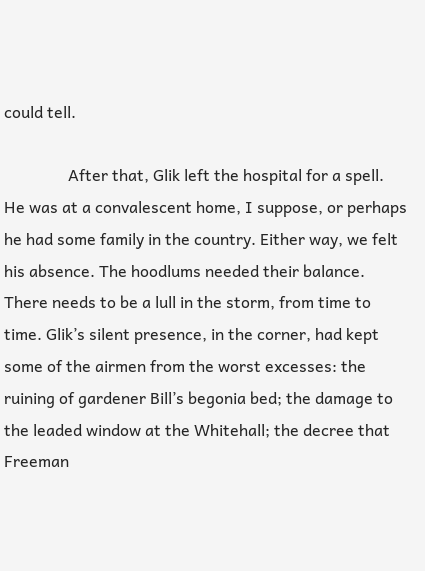could tell.

                After that, Glik left the hospital for a spell. He was at a convalescent home, I suppose, or perhaps he had some family in the country. Either way, we felt his absence. The hoodlums needed their balance. There needs to be a lull in the storm, from time to time. Glik’s silent presence, in the corner, had kept some of the airmen from the worst excesses: the ruining of gardener Bill’s begonia bed; the damage to the leaded window at the Whitehall; the decree that Freeman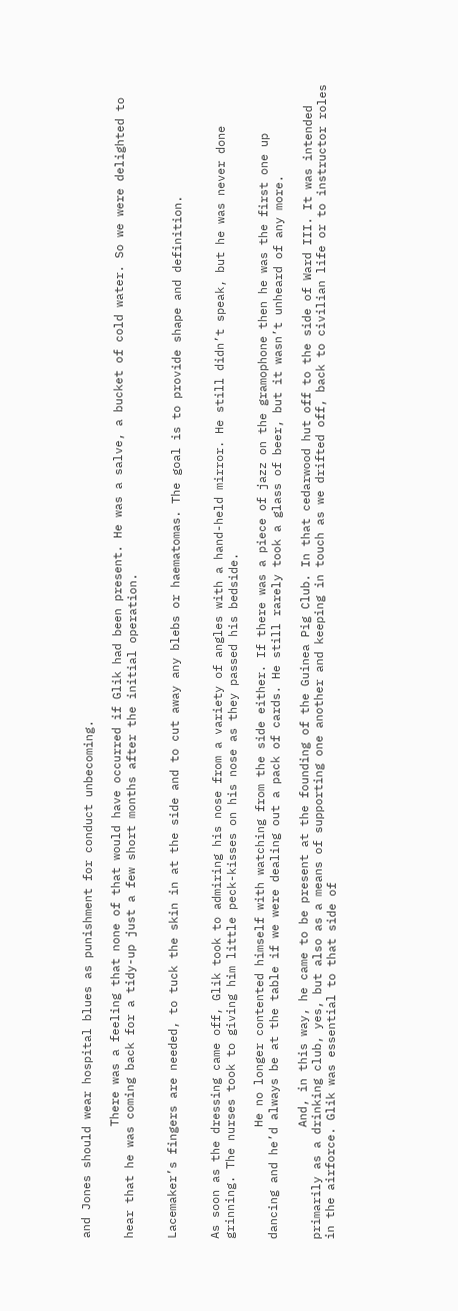and Jones should wear hospital blues as punishment for conduct unbecoming.

                There was a feeling that none of that would have occurred if Glik had been present. He was a salve, a bucket of cold water. So we were delighted to hear that he was coming back for a tidy-up just a few short months after the initial operation.


Lacemaker’s fingers are needed, to tuck the skin in at the side and to cut away any blebs or haematomas. The goal is to provide shape and definition.


As soon as the dressing came off, Glik took to admiring his nose from a variety of angles with a hand-held mirror. He still didn’t speak, but he was never done grinning. The nurses took to giving him little peck-kisses on his nose as they passed his bedside.

                He no longer contented himself with watching from the side either. If there was a piece of jazz on the gramophone then he was the first one up dancing and he’d always be at the table if we were dealing out a pack of cards. He still rarely took a glass of beer, but it wasn’t unheard of any more.

                And, in this way, he came to be present at the founding of the Guinea Pig Club. In that cedarwood hut off to the side of Ward III. It was intended primarily as a drinking club, yes, but also as a means of supporting one another and keeping in touch as we drifted off, back to civilian life or to instructor roles in the airforce. Glik was essential to that side of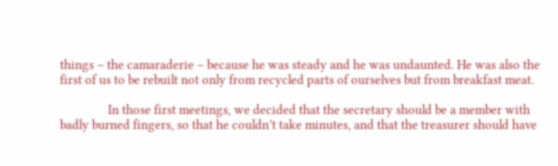things – the camaraderie – because he was steady and he was undaunted. He was also the first of us to be rebuilt not only from recycled parts of ourselves but from breakfast meat.

                In those first meetings, we decided that the secretary should be a member with badly burned fingers, so that he couldn’t take minutes, and that the treasurer should have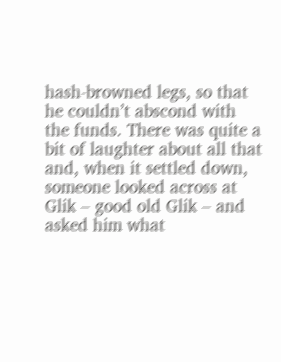hash-browned legs, so that he couldn’t abscond with the funds. There was quite a bit of laughter about all that and, when it settled down, someone looked across at Glik – good old Glik – and asked him what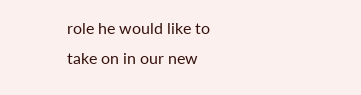role he would like to take on in our new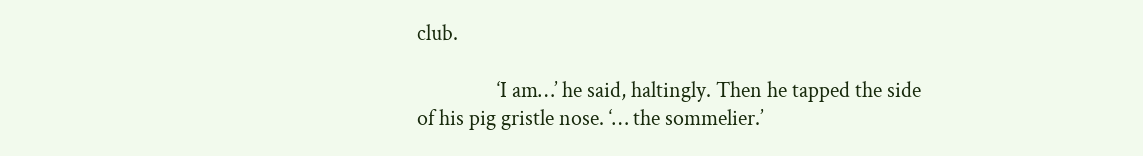club.

                ‘I am…’ he said, haltingly. Then he tapped the side of his pig gristle nose. ‘… the sommelier.’